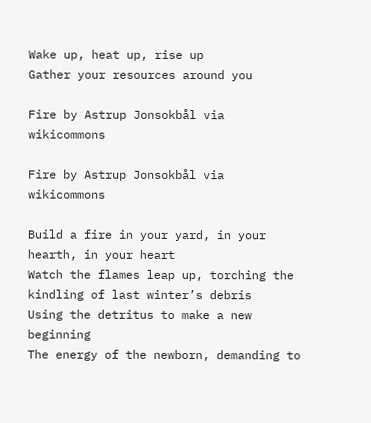Wake up, heat up, rise up
Gather your resources around you

Fire by Astrup Jonsokbål via wikicommons

Fire by Astrup Jonsokbål via wikicommons

Build a fire in your yard, in your hearth, in your heart
Watch the flames leap up, torching the kindling of last winter’s debris
Using the detritus to make a new beginning
The energy of the newborn, demanding to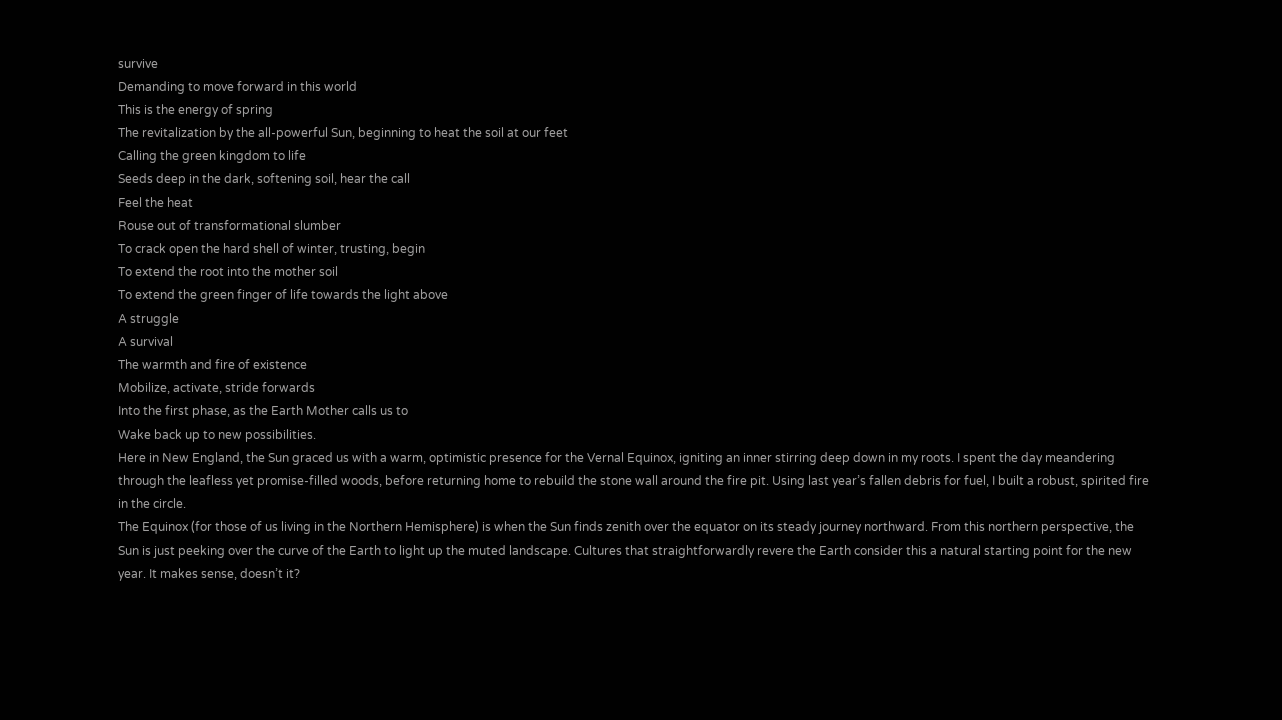survive
Demanding to move forward in this world
This is the energy of spring
The revitalization by the all-powerful Sun, beginning to heat the soil at our feet
Calling the green kingdom to life
Seeds deep in the dark, softening soil, hear the call
Feel the heat
Rouse out of transformational slumber
To crack open the hard shell of winter, trusting, begin
To extend the root into the mother soil
To extend the green finger of life towards the light above
A struggle
A survival
The warmth and fire of existence
Mobilize, activate, stride forwards
Into the first phase, as the Earth Mother calls us to
Wake back up to new possibilities.
Here in New England, the Sun graced us with a warm, optimistic presence for the Vernal Equinox, igniting an inner stirring deep down in my roots. I spent the day meandering through the leafless yet promise-filled woods, before returning home to rebuild the stone wall around the fire pit. Using last year’s fallen debris for fuel, I built a robust, spirited fire in the circle.
The Equinox (for those of us living in the Northern Hemisphere) is when the Sun finds zenith over the equator on its steady journey northward. From this northern perspective, the Sun is just peeking over the curve of the Earth to light up the muted landscape. Cultures that straightforwardly revere the Earth consider this a natural starting point for the new year. It makes sense, doesn’t it?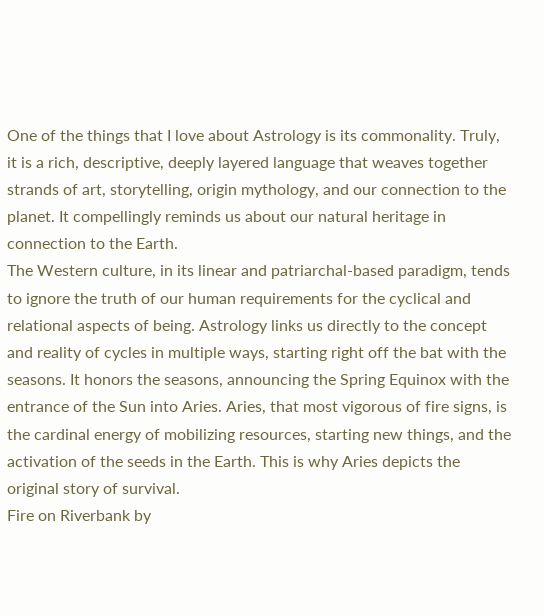One of the things that I love about Astrology is its commonality. Truly, it is a rich, descriptive, deeply layered language that weaves together strands of art, storytelling, origin mythology, and our connection to the planet. It compellingly reminds us about our natural heritage in connection to the Earth.
The Western culture, in its linear and patriarchal-based paradigm, tends to ignore the truth of our human requirements for the cyclical and relational aspects of being. Astrology links us directly to the concept and reality of cycles in multiple ways, starting right off the bat with the seasons. It honors the seasons, announcing the Spring Equinox with the entrance of the Sun into Aries. Aries, that most vigorous of fire signs, is the cardinal energy of mobilizing resources, starting new things, and the activation of the seeds in the Earth. This is why Aries depicts the original story of survival.
Fire on Riverbank by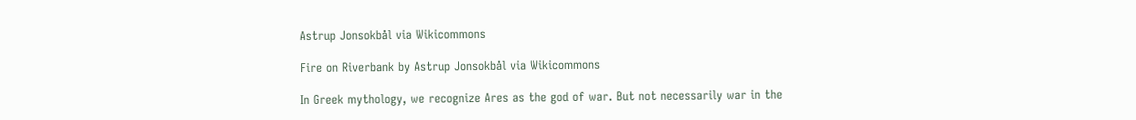Astrup Jonsokbål via Wikicommons

Fire on Riverbank by Astrup Jonsokbål via Wikicommons

In Greek mythology, we recognize Ares as the god of war. But not necessarily war in the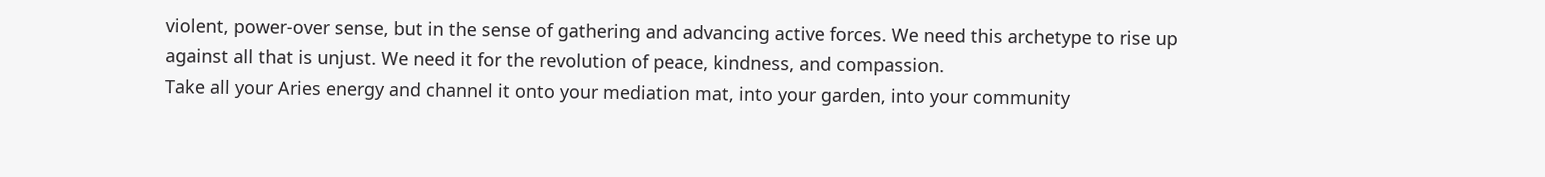violent, power-over sense, but in the sense of gathering and advancing active forces. We need this archetype to rise up against all that is unjust. We need it for the revolution of peace, kindness, and compassion.
Take all your Aries energy and channel it onto your mediation mat, into your garden, into your community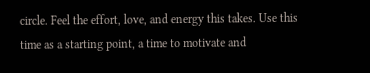circle. Feel the effort, love, and energy this takes. Use this time as a starting point, a time to motivate and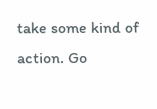take some kind of action. Go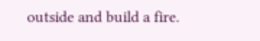outside and build a fire.